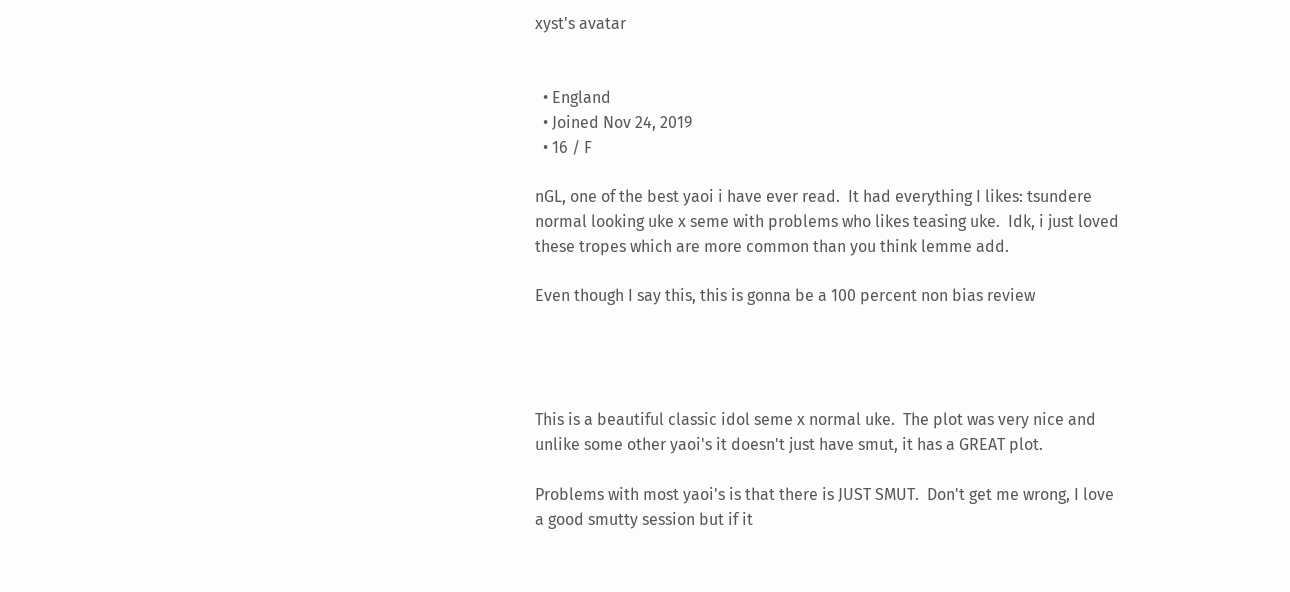xyst's avatar


  • England
  • Joined Nov 24, 2019
  • 16 / F

nGL, one of the best yaoi i have ever read.  It had everything I likes: tsundere normal looking uke x seme with problems who likes teasing uke.  Idk, i just loved these tropes which are more common than you think lemme add.

Even though I say this, this is gonna be a 100 percent non bias review




This is a beautiful classic idol seme x normal uke.  The plot was very nice and unlike some other yaoi's it doesn't just have smut, it has a GREAT plot.

Problems with most yaoi's is that there is JUST SMUT.  Don't get me wrong, I love a good smutty session but if it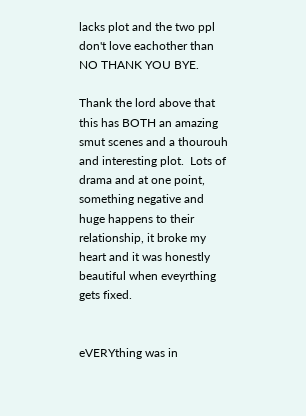lacks plot and the two ppl don't love eachother than NO THANK YOU BYE.

Thank the lord above that this has BOTH an amazing smut scenes and a thourouh and interesting plot.  Lots of drama and at one point, something negative and huge happens to their relationship, it broke my heart and it was honestly beautiful when eveyrthing gets fixed.


eVERYthing was in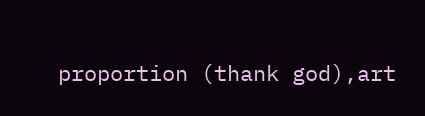proportion (thank god),art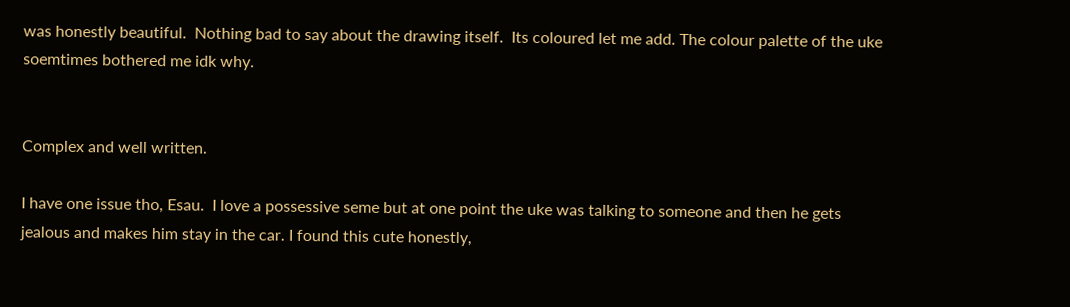was honestly beautiful.  Nothing bad to say about the drawing itself.  Its coloured let me add. The colour palette of the uke soemtimes bothered me idk why.


Complex and well written.

I have one issue tho, Esau.  I love a possessive seme but at one point the uke was talking to someone and then he gets jealous and makes him stay in the car. I found this cute honestly,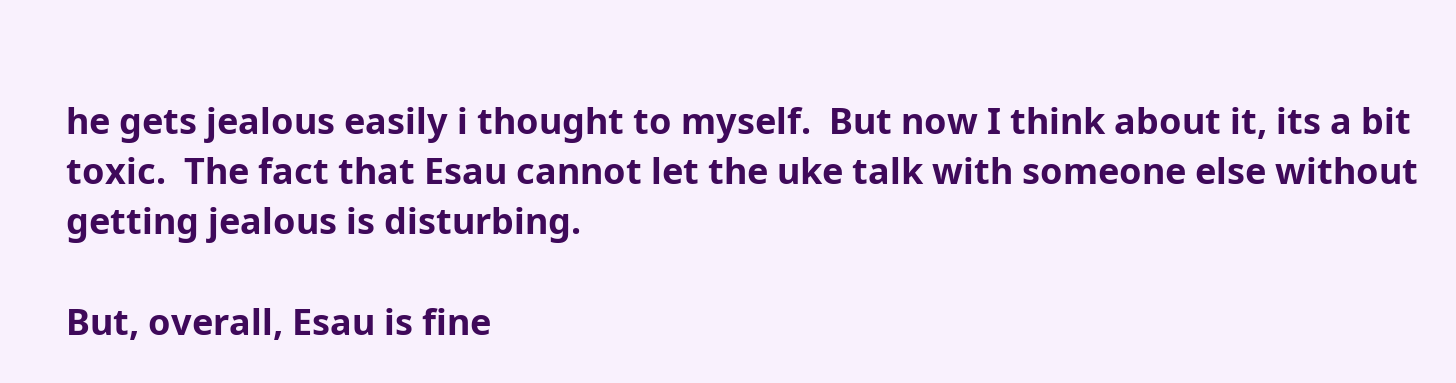he gets jealous easily i thought to myself.  But now I think about it, its a bit toxic.  The fact that Esau cannot let the uke talk with someone else without getting jealous is disturbing.

But, overall, Esau is fine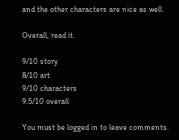and the other characters are nice as well.

Overall, read it.

9/10 story
8/10 art
9/10 characters
9.5/10 overall

You must be logged in to leave comments.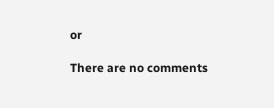or

There are no comments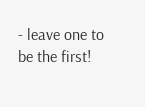- leave one to be the first!